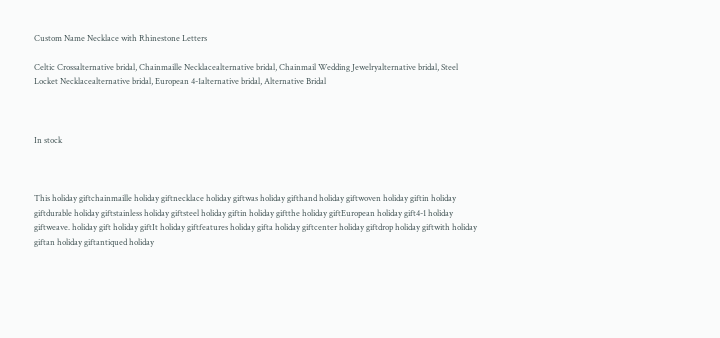Custom Name Necklace with Rhinestone Letters

Celtic Crossalternative bridal, Chainmaille Necklacealternative bridal, Chainmail Wedding Jewelryalternative bridal, Steel Locket Necklacealternative bridal, European 4-1alternative bridal, Alternative Bridal



In stock



This holiday giftchainmaille holiday giftnecklace holiday giftwas holiday gifthand holiday giftwoven holiday giftin holiday giftdurable holiday giftstainless holiday giftsteel holiday giftin holiday giftthe holiday giftEuropean holiday gift4-1 holiday giftweave. holiday gift holiday giftIt holiday giftfeatures holiday gifta holiday giftcenter holiday giftdrop holiday giftwith holiday giftan holiday giftantiqued holiday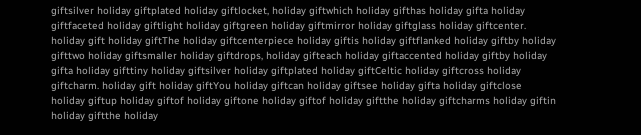giftsilver holiday giftplated holiday giftlocket, holiday giftwhich holiday gifthas holiday gifta holiday giftfaceted holiday giftlight holiday giftgreen holiday giftmirror holiday giftglass holiday giftcenter. holiday gift holiday giftThe holiday giftcenterpiece holiday giftis holiday giftflanked holiday giftby holiday gifttwo holiday giftsmaller holiday giftdrops, holiday gifteach holiday giftaccented holiday giftby holiday gifta holiday gifttiny holiday giftsilver holiday giftplated holiday giftCeltic holiday giftcross holiday giftcharm. holiday gift holiday giftYou holiday giftcan holiday giftsee holiday gifta holiday giftclose holiday giftup holiday giftof holiday giftone holiday giftof holiday giftthe holiday giftcharms holiday giftin holiday giftthe holiday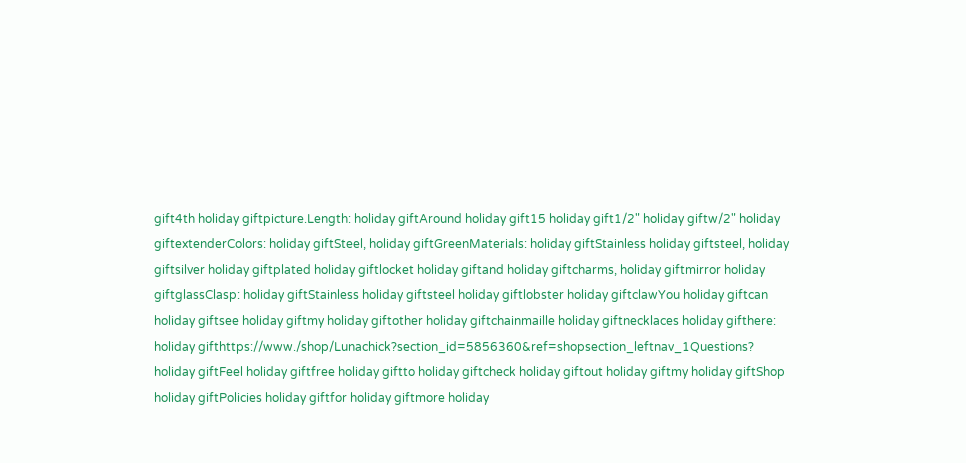gift4th holiday giftpicture.Length: holiday giftAround holiday gift15 holiday gift1/2" holiday giftw/2" holiday giftextenderColors: holiday giftSteel, holiday giftGreenMaterials: holiday giftStainless holiday giftsteel, holiday giftsilver holiday giftplated holiday giftlocket holiday giftand holiday giftcharms, holiday giftmirror holiday giftglassClasp: holiday giftStainless holiday giftsteel holiday giftlobster holiday giftclawYou holiday giftcan holiday giftsee holiday giftmy holiday giftother holiday giftchainmaille holiday giftnecklaces holiday gifthere: holiday gifthttps://www./shop/Lunachick?section_id=5856360&ref=shopsection_leftnav_1Questions? holiday giftFeel holiday giftfree holiday giftto holiday giftcheck holiday giftout holiday giftmy holiday giftShop holiday giftPolicies holiday giftfor holiday giftmore holiday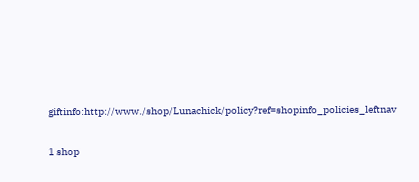giftinfo:http://www./shop/Lunachick/policy?ref=shopinfo_policies_leftnav

1 shop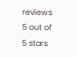reviews 5 out of 5 stars